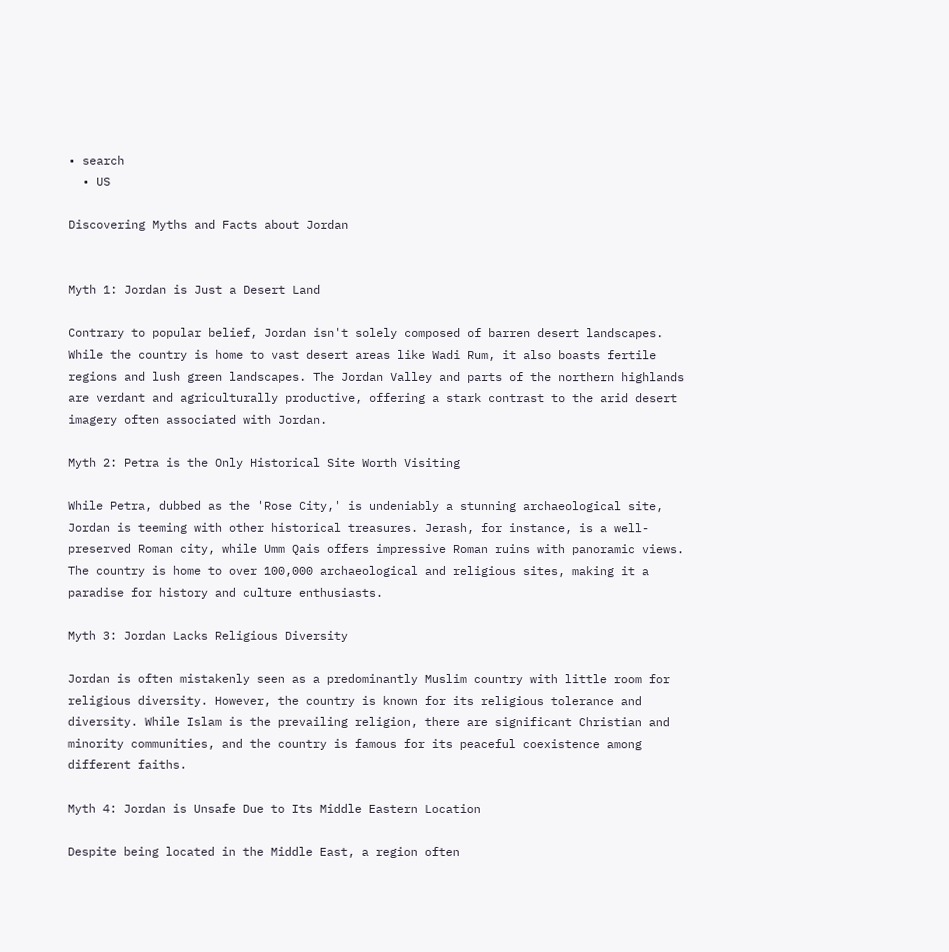• search
  • US

Discovering Myths and Facts about Jordan


Myth 1: Jordan is Just a Desert Land

Contrary to popular belief, Jordan isn't solely composed of barren desert landscapes. While the country is home to vast desert areas like Wadi Rum, it also boasts fertile regions and lush green landscapes. The Jordan Valley and parts of the northern highlands are verdant and agriculturally productive, offering a stark contrast to the arid desert imagery often associated with Jordan.

Myth 2: Petra is the Only Historical Site Worth Visiting

While Petra, dubbed as the 'Rose City,' is undeniably a stunning archaeological site, Jordan is teeming with other historical treasures. Jerash, for instance, is a well-preserved Roman city, while Umm Qais offers impressive Roman ruins with panoramic views. The country is home to over 100,000 archaeological and religious sites, making it a paradise for history and culture enthusiasts.

Myth 3: Jordan Lacks Religious Diversity

Jordan is often mistakenly seen as a predominantly Muslim country with little room for religious diversity. However, the country is known for its religious tolerance and diversity. While Islam is the prevailing religion, there are significant Christian and minority communities, and the country is famous for its peaceful coexistence among different faiths.

Myth 4: Jordan is Unsafe Due to Its Middle Eastern Location

Despite being located in the Middle East, a region often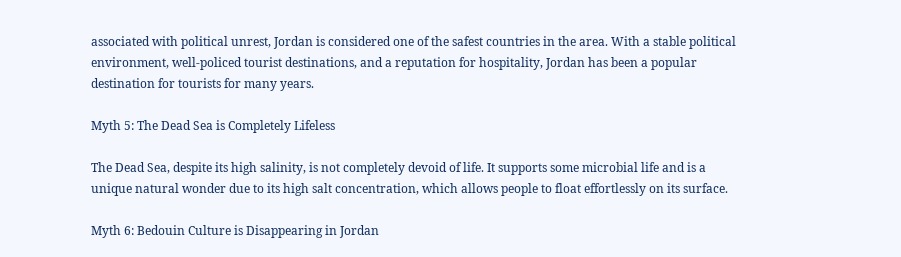associated with political unrest, Jordan is considered one of the safest countries in the area. With a stable political environment, well-policed tourist destinations, and a reputation for hospitality, Jordan has been a popular destination for tourists for many years.

Myth 5: The Dead Sea is Completely Lifeless

The Dead Sea, despite its high salinity, is not completely devoid of life. It supports some microbial life and is a unique natural wonder due to its high salt concentration, which allows people to float effortlessly on its surface.

Myth 6: Bedouin Culture is Disappearing in Jordan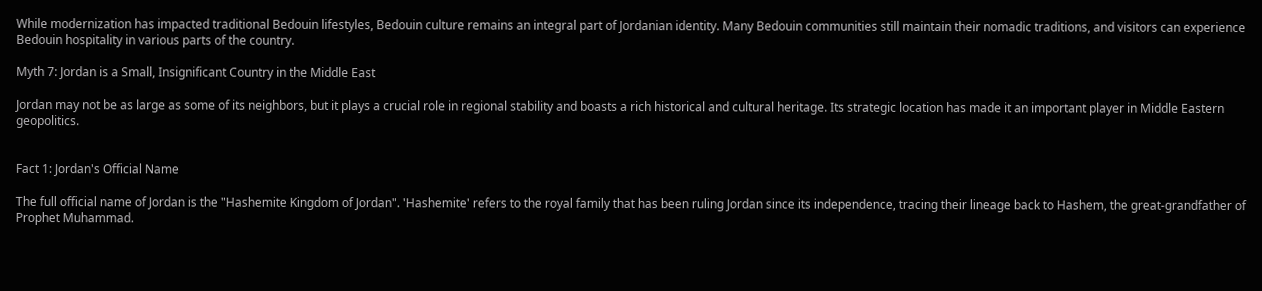While modernization has impacted traditional Bedouin lifestyles, Bedouin culture remains an integral part of Jordanian identity. Many Bedouin communities still maintain their nomadic traditions, and visitors can experience Bedouin hospitality in various parts of the country.

Myth 7: Jordan is a Small, Insignificant Country in the Middle East

Jordan may not be as large as some of its neighbors, but it plays a crucial role in regional stability and boasts a rich historical and cultural heritage. Its strategic location has made it an important player in Middle Eastern geopolitics.


Fact 1: Jordan's Official Name

The full official name of Jordan is the "Hashemite Kingdom of Jordan". 'Hashemite' refers to the royal family that has been ruling Jordan since its independence, tracing their lineage back to Hashem, the great-grandfather of Prophet Muhammad.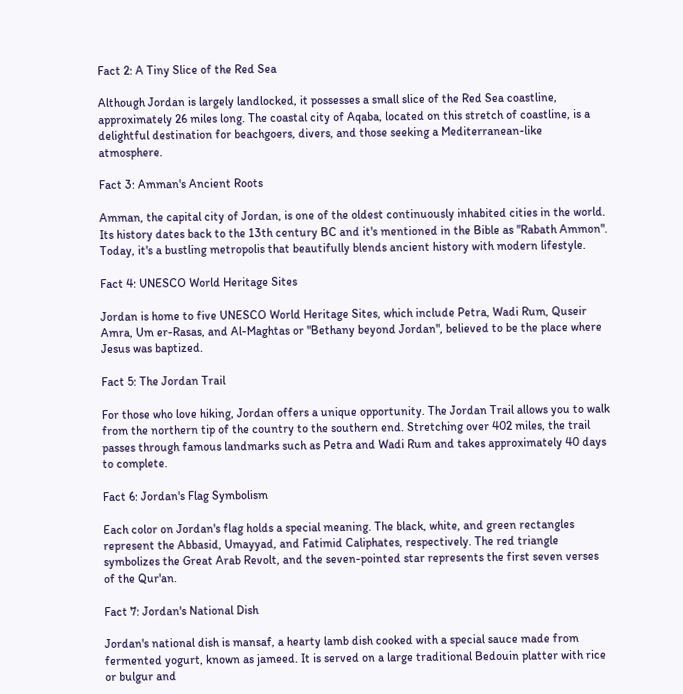Fact 2: A Tiny Slice of the Red Sea

Although Jordan is largely landlocked, it possesses a small slice of the Red Sea coastline, approximately 26 miles long. The coastal city of Aqaba, located on this stretch of coastline, is a delightful destination for beachgoers, divers, and those seeking a Mediterranean-like atmosphere.

Fact 3: Amman's Ancient Roots

Amman, the capital city of Jordan, is one of the oldest continuously inhabited cities in the world. Its history dates back to the 13th century BC and it's mentioned in the Bible as "Rabath Ammon". Today, it's a bustling metropolis that beautifully blends ancient history with modern lifestyle.

Fact 4: UNESCO World Heritage Sites

Jordan is home to five UNESCO World Heritage Sites, which include Petra, Wadi Rum, Quseir Amra, Um er-Rasas, and Al-Maghtas or "Bethany beyond Jordan", believed to be the place where Jesus was baptized.

Fact 5: The Jordan Trail

For those who love hiking, Jordan offers a unique opportunity. The Jordan Trail allows you to walk from the northern tip of the country to the southern end. Stretching over 402 miles, the trail passes through famous landmarks such as Petra and Wadi Rum and takes approximately 40 days to complete.

Fact 6: Jordan's Flag Symbolism

Each color on Jordan's flag holds a special meaning. The black, white, and green rectangles represent the Abbasid, Umayyad, and Fatimid Caliphates, respectively. The red triangle symbolizes the Great Arab Revolt, and the seven-pointed star represents the first seven verses of the Qur'an.

Fact 7: Jordan's National Dish

Jordan's national dish is mansaf, a hearty lamb dish cooked with a special sauce made from fermented yogurt, known as jameed. It is served on a large traditional Bedouin platter with rice or bulgur and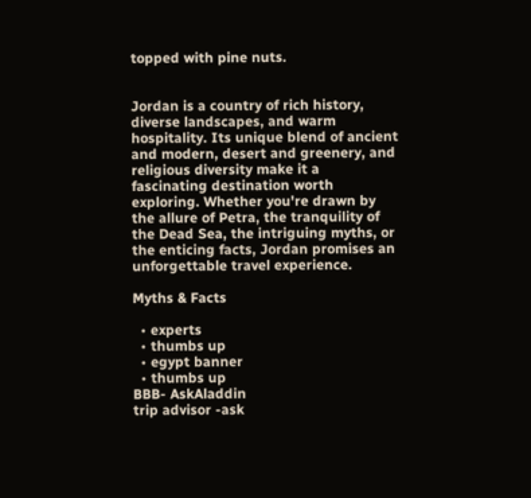topped with pine nuts.


Jordan is a country of rich history, diverse landscapes, and warm hospitality. Its unique blend of ancient and modern, desert and greenery, and religious diversity make it a fascinating destination worth exploring. Whether you're drawn by the allure of Petra, the tranquility of the Dead Sea, the intriguing myths, or the enticing facts, Jordan promises an unforgettable travel experience.

Myths & Facts

  • experts
  • thumbs up
  • egypt banner
  • thumbs up
BBB- AskAladdin
trip advisor -ask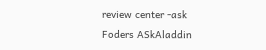review center -ask
Foders ASkAladdin